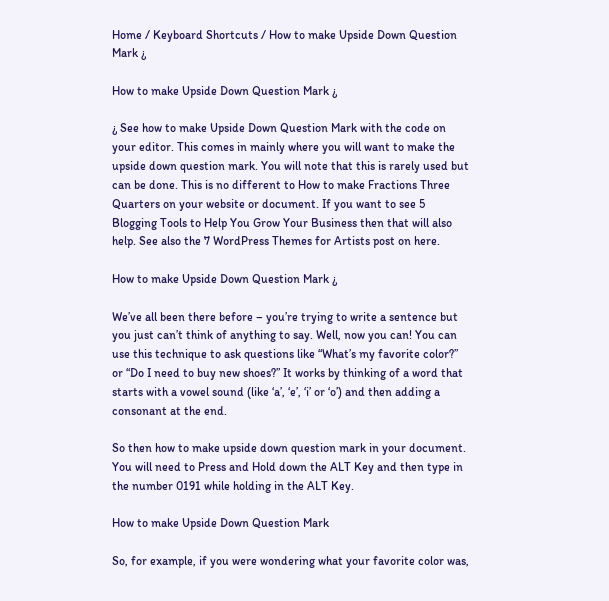Home / Keyboard Shortcuts / How to make Upside Down Question Mark ¿

How to make Upside Down Question Mark ¿

¿ See how to make Upside Down Question Mark with the code on your editor. This comes in mainly where you will want to make the upside down question mark. You will note that this is rarely used but can be done. This is no different to How to make Fractions Three Quarters on your website or document. If you want to see 5 Blogging Tools to Help You Grow Your Business then that will also help. See also the 7 WordPress Themes for Artists post on here.

How to make Upside Down Question Mark ¿

We’ve all been there before – you’re trying to write a sentence but you just can’t think of anything to say. Well, now you can! You can use this technique to ask questions like “What’s my favorite color?” or “Do I need to buy new shoes?” It works by thinking of a word that starts with a vowel sound (like ‘a’, ‘e’, ‘i’ or ‘o’) and then adding a consonant at the end.

So then how to make upside down question mark in your document. You will need to Press and Hold down the ALT Key and then type in the number 0191 while holding in the ALT Key.

How to make Upside Down Question Mark

So, for example, if you were wondering what your favorite color was,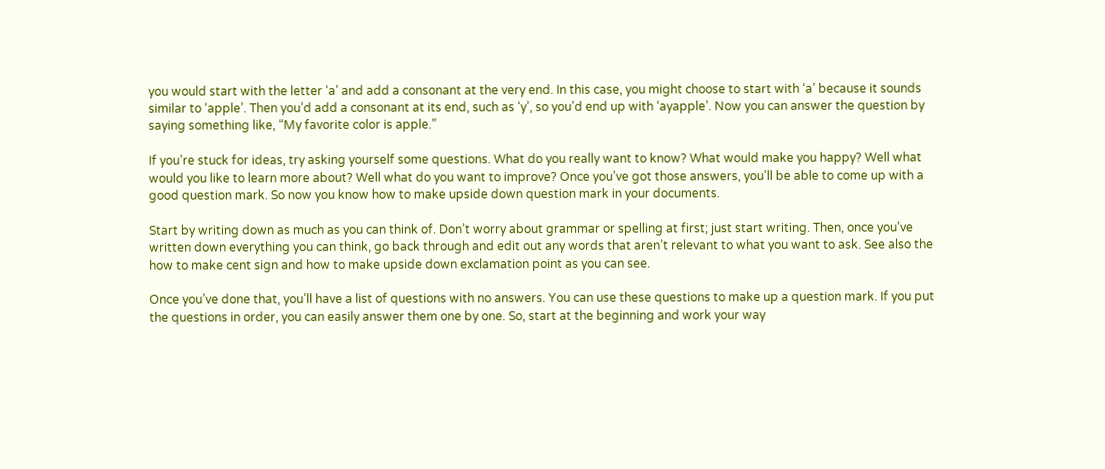you would start with the letter ‘a’ and add a consonant at the very end. In this case, you might choose to start with ‘a’ because it sounds similar to ‘apple’. Then you’d add a consonant at its end, such as ‘y’, so you’d end up with ‘ayapple’. Now you can answer the question by saying something like, “My favorite color is apple.”

If you’re stuck for ideas, try asking yourself some questions. What do you really want to know? What would make you happy? Well what would you like to learn more about? Well what do you want to improve? Once you’ve got those answers, you’ll be able to come up with a good question mark. So now you know how to make upside down question mark in your documents.

Start by writing down as much as you can think of. Don’t worry about grammar or spelling at first; just start writing. Then, once you’ve written down everything you can think, go back through and edit out any words that aren’t relevant to what you want to ask. See also the how to make cent sign and how to make upside down exclamation point as you can see.

Once you’ve done that, you’ll have a list of questions with no answers. You can use these questions to make up a question mark. If you put the questions in order, you can easily answer them one by one. So, start at the beginning and work your way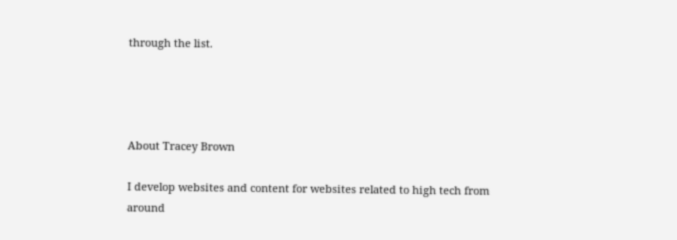through the list.




About Tracey Brown

I develop websites and content for websites related to high tech from around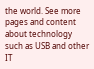the world. See more pages and content about technology such as USB and other IT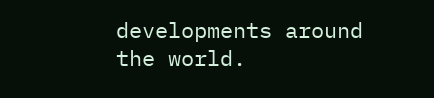developments around the world.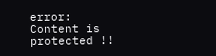error: Content is protected !!